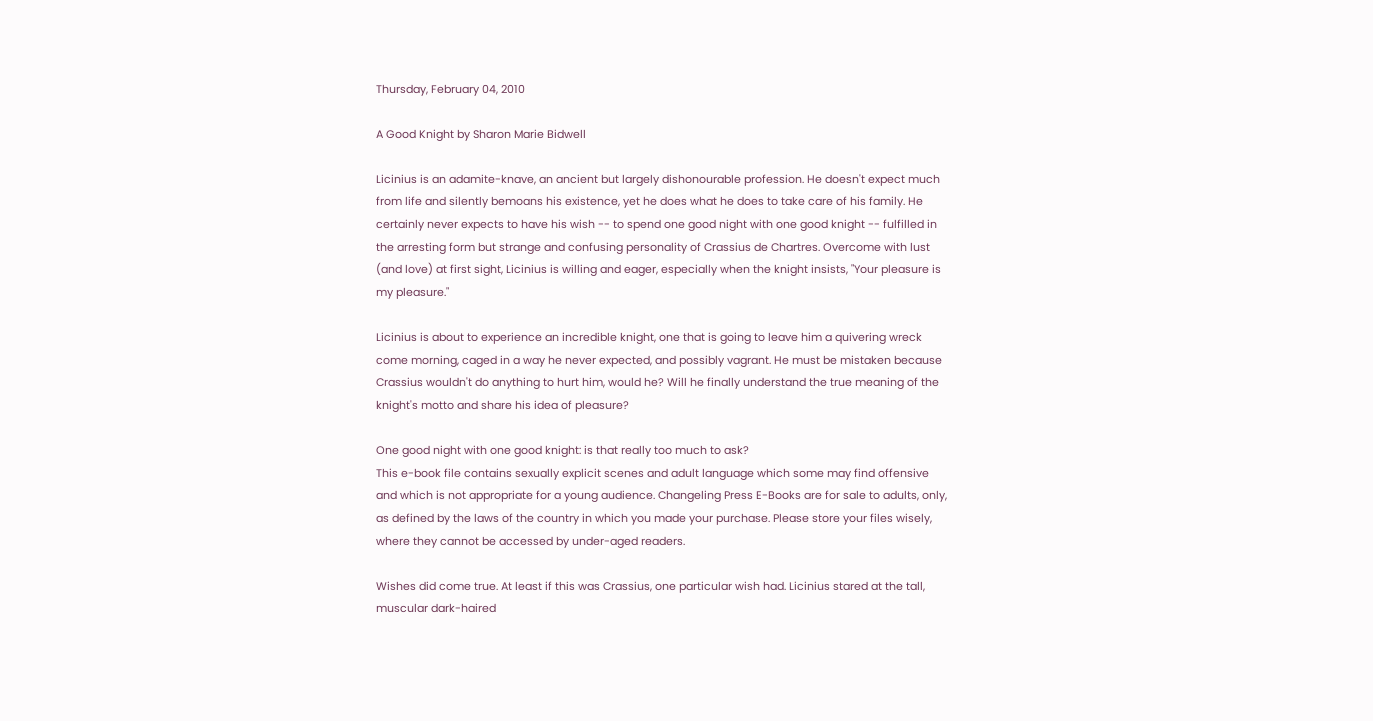Thursday, February 04, 2010

A Good Knight by Sharon Marie Bidwell

Licinius is an adamite-knave, an ancient but largely dishonourable profession. He doesn't expect much from life and silently bemoans his existence, yet he does what he does to take care of his family. He certainly never expects to have his wish -- to spend one good night with one good knight -- fulfilled in the arresting form but strange and confusing personality of Crassius de Chartres. Overcome with lust (and love) at first sight, Licinius is willing and eager, especially when the knight insists, "Your pleasure is my pleasure."

Licinius is about to experience an incredible knight, one that is going to leave him a quivering wreck come morning, caged in a way he never expected, and possibly vagrant. He must be mistaken because Crassius wouldn't do anything to hurt him, would he? Will he finally understand the true meaning of the knight's motto and share his idea of pleasure?

One good night with one good knight: is that really too much to ask?
This e-book file contains sexually explicit scenes and adult language which some may find offensive and which is not appropriate for a young audience. Changeling Press E-Books are for sale to adults, only, as defined by the laws of the country in which you made your purchase. Please store your files wisely, where they cannot be accessed by under-aged readers.

Wishes did come true. At least if this was Crassius, one particular wish had. Licinius stared at the tall, muscular dark-haired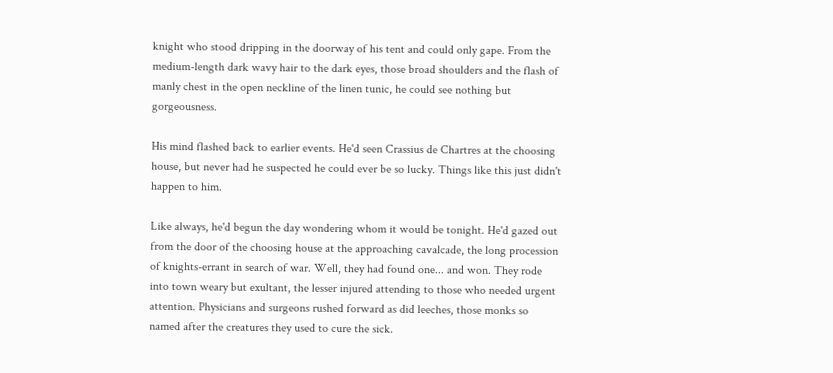knight who stood dripping in the doorway of his tent and could only gape. From the medium-length dark wavy hair to the dark eyes, those broad shoulders and the flash of manly chest in the open neckline of the linen tunic, he could see nothing but gorgeousness.

His mind flashed back to earlier events. He'd seen Crassius de Chartres at the choosing house, but never had he suspected he could ever be so lucky. Things like this just didn't happen to him.

Like always, he'd begun the day wondering whom it would be tonight. He'd gazed out from the door of the choosing house at the approaching cavalcade, the long procession of knights-errant in search of war. Well, they had found one... and won. They rode into town weary but exultant, the lesser injured attending to those who needed urgent attention. Physicians and surgeons rushed forward as did leeches, those monks so named after the creatures they used to cure the sick.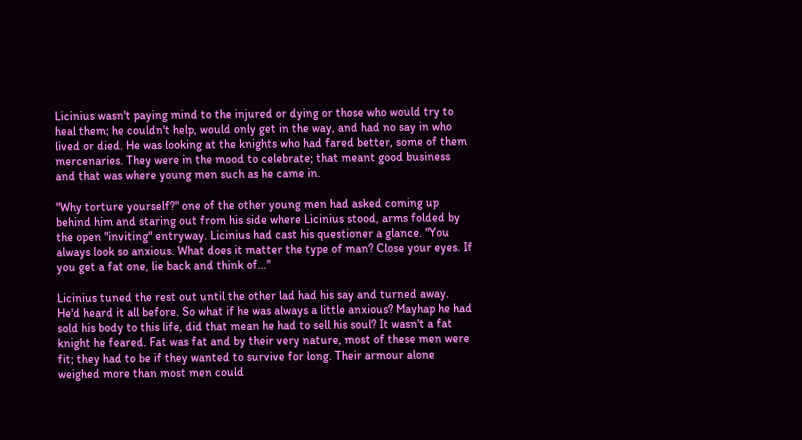Licinius wasn't paying mind to the injured or dying or those who would try to heal them; he couldn't help, would only get in the way, and had no say in who lived or died. He was looking at the knights who had fared better, some of them mercenaries. They were in the mood to celebrate; that meant good business and that was where young men such as he came in.

"Why torture yourself?" one of the other young men had asked coming up behind him and staring out from his side where Licinius stood, arms folded by the open "inviting" entryway. Licinius had cast his questioner a glance. "You always look so anxious. What does it matter the type of man? Close your eyes. If you get a fat one, lie back and think of..."

Licinius tuned the rest out until the other lad had his say and turned away. He'd heard it all before. So what if he was always a little anxious? Mayhap he had sold his body to this life, did that mean he had to sell his soul? It wasn't a fat knight he feared. Fat was fat and by their very nature, most of these men were fit; they had to be if they wanted to survive for long. Their armour alone weighed more than most men could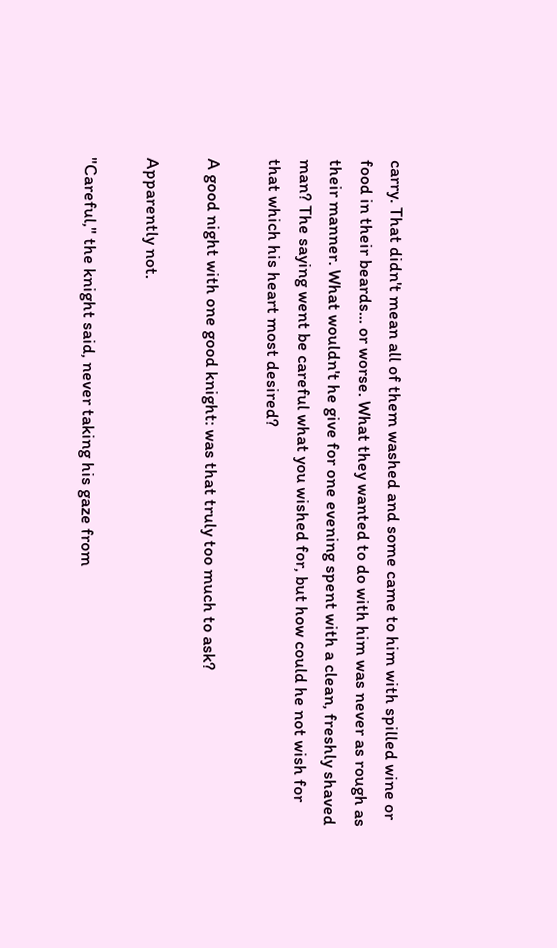carry. That didn't mean all of them washed and some came to him with spilled wine or food in their beards... or worse. What they wanted to do with him was never as rough as their manner. What wouldn't he give for one evening spent with a clean, freshly shaved man? The saying went be careful what you wished for, but how could he not wish for that which his heart most desired?

A good night with one good knight: was that truly too much to ask?

Apparently not.

"Careful," the knight said, never taking his gaze from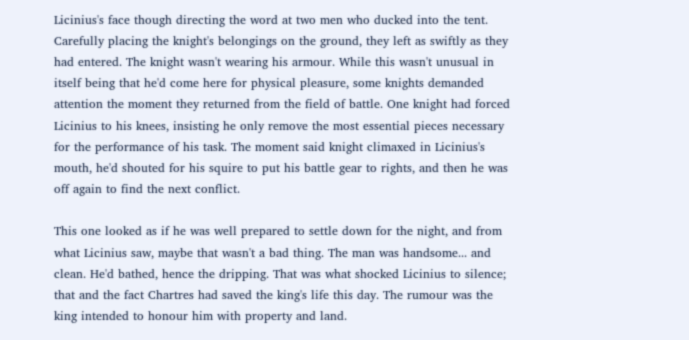Licinius's face though directing the word at two men who ducked into the tent. Carefully placing the knight's belongings on the ground, they left as swiftly as they had entered. The knight wasn't wearing his armour. While this wasn't unusual in itself being that he'd come here for physical pleasure, some knights demanded attention the moment they returned from the field of battle. One knight had forced Licinius to his knees, insisting he only remove the most essential pieces necessary for the performance of his task. The moment said knight climaxed in Licinius's mouth, he'd shouted for his squire to put his battle gear to rights, and then he was off again to find the next conflict.

This one looked as if he was well prepared to settle down for the night, and from what Licinius saw, maybe that wasn't a bad thing. The man was handsome... and clean. He'd bathed, hence the dripping. That was what shocked Licinius to silence; that and the fact Chartres had saved the king's life this day. The rumour was the king intended to honour him with property and land.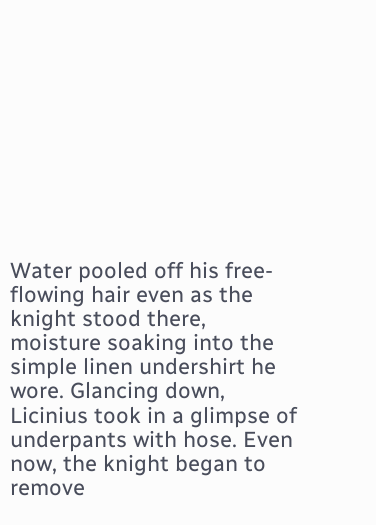Water pooled off his free-flowing hair even as the knight stood there, moisture soaking into the simple linen undershirt he wore. Glancing down, Licinius took in a glimpse of underpants with hose. Even now, the knight began to remove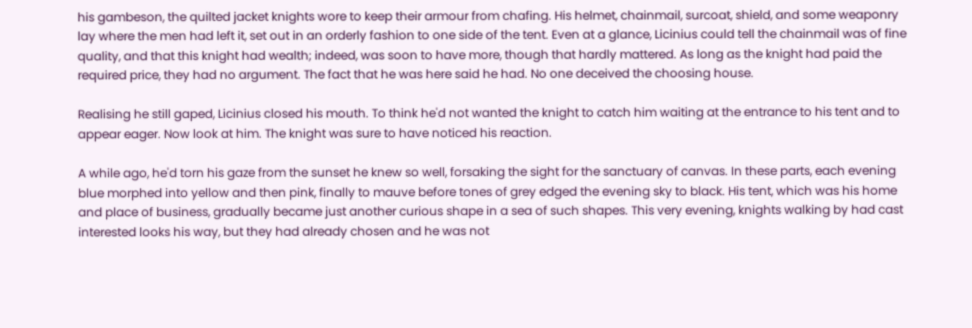his gambeson, the quilted jacket knights wore to keep their armour from chafing. His helmet, chainmail, surcoat, shield, and some weaponry lay where the men had left it, set out in an orderly fashion to one side of the tent. Even at a glance, Licinius could tell the chainmail was of fine quality, and that this knight had wealth; indeed, was soon to have more, though that hardly mattered. As long as the knight had paid the required price, they had no argument. The fact that he was here said he had. No one deceived the choosing house.

Realising he still gaped, Licinius closed his mouth. To think he'd not wanted the knight to catch him waiting at the entrance to his tent and to appear eager. Now look at him. The knight was sure to have noticed his reaction.

A while ago, he'd torn his gaze from the sunset he knew so well, forsaking the sight for the sanctuary of canvas. In these parts, each evening blue morphed into yellow and then pink, finally to mauve before tones of grey edged the evening sky to black. His tent, which was his home and place of business, gradually became just another curious shape in a sea of such shapes. This very evening, knights walking by had cast interested looks his way, but they had already chosen and he was not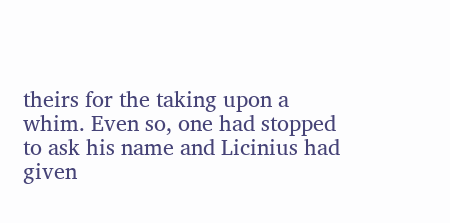theirs for the taking upon a whim. Even so, one had stopped to ask his name and Licinius had given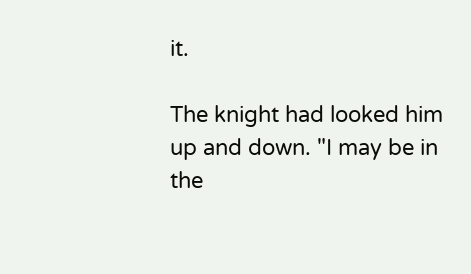it.

The knight had looked him up and down. "I may be in the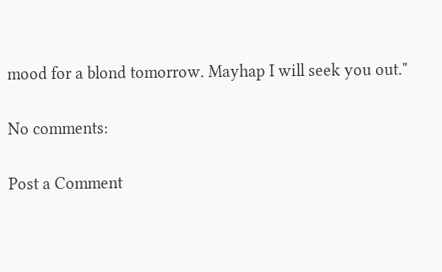mood for a blond tomorrow. Mayhap I will seek you out."

No comments:

Post a Comment